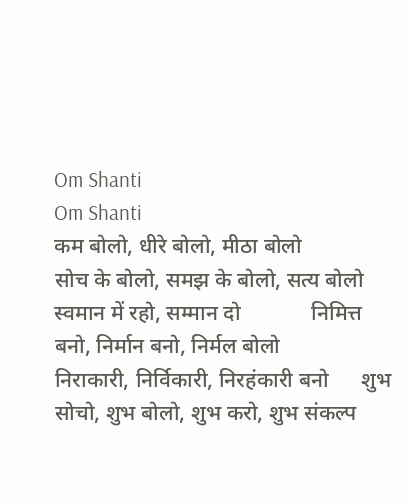Om Shanti
Om Shanti
कम बोलो, धीरे बोलो, मीठा बोलो            सोच के बोलो, समझ के बोलो, सत्य बोलो            स्वमान में रहो, सम्मान दो             निमित्त बनो, निर्मान बनो, निर्मल बोलो             निराकारी, निर्विकारी, निरहंकारी बनो      शुभ सोचो, शुभ बोलो, शुभ करो, शुभ संकल्प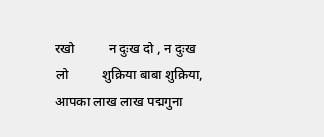रखो          न दुःख दो , न दुःख लो          शुक्रिया बाबा शुक्रिया, आपका लाख लाख पद्मगुना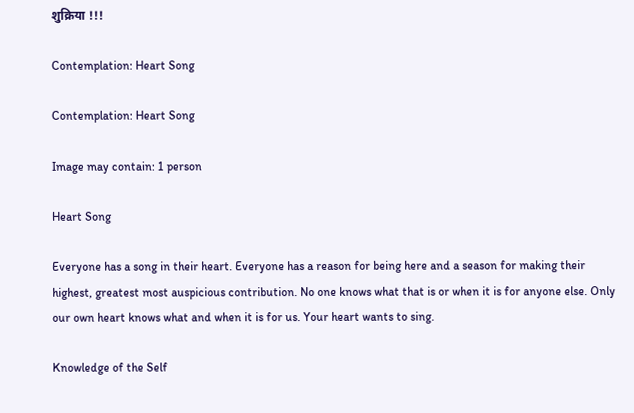शुक्रिया !!!

Contemplation: Heart Song

Contemplation: Heart Song

Image may contain: 1 person

Heart Song

Everyone has a song in their heart. Everyone has a reason for being here and a season for making their highest, greatest most auspicious contribution. No one knows what that is or when it is for anyone else. Only our own heart knows what and when it is for us. Your heart wants to sing.

Knowledge of the Self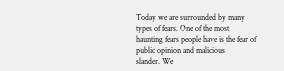Today we are surrounded by many types of fears. One of the most
haunting fears people have is the fear of public opinion and malicious
slander. We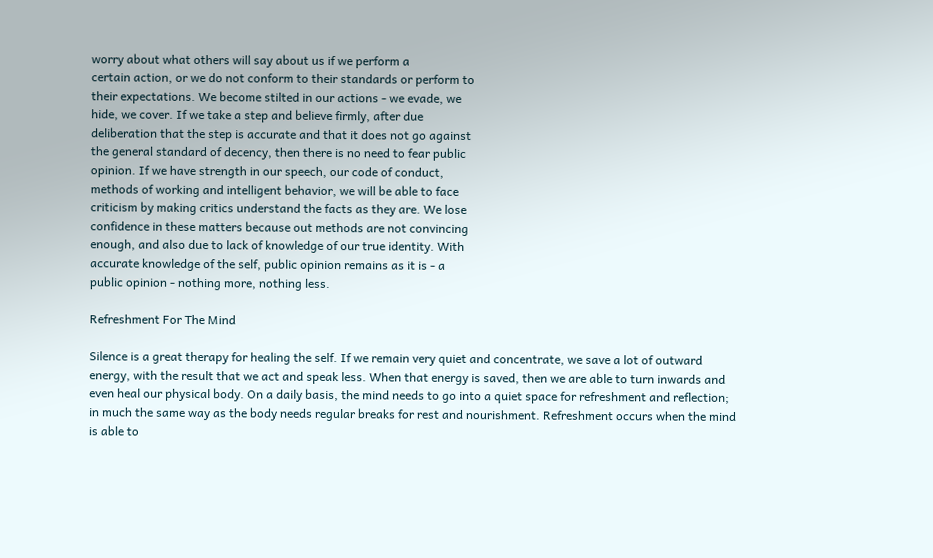worry about what others will say about us if we perform a
certain action, or we do not conform to their standards or perform to
their expectations. We become stilted in our actions - we evade, we
hide, we cover. If we take a step and believe firmly, after due
deliberation that the step is accurate and that it does not go against
the general standard of decency, then there is no need to fear public
opinion. If we have strength in our speech, our code of conduct,
methods of working and intelligent behavior, we will be able to face
criticism by making critics understand the facts as they are. We lose
confidence in these matters because out methods are not convincing
enough, and also due to lack of knowledge of our true identity. With
accurate knowledge of the self, public opinion remains as it is - a
public opinion - nothing more, nothing less.

Refreshment For The Mind

Silence is a great therapy for healing the self. If we remain very quiet and concentrate, we save a lot of outward energy, with the result that we act and speak less. When that energy is saved, then we are able to turn inwards and even heal our physical body. On a daily basis, the mind needs to go into a quiet space for refreshment and reflection; in much the same way as the body needs regular breaks for rest and nourishment. Refreshment occurs when the mind is able to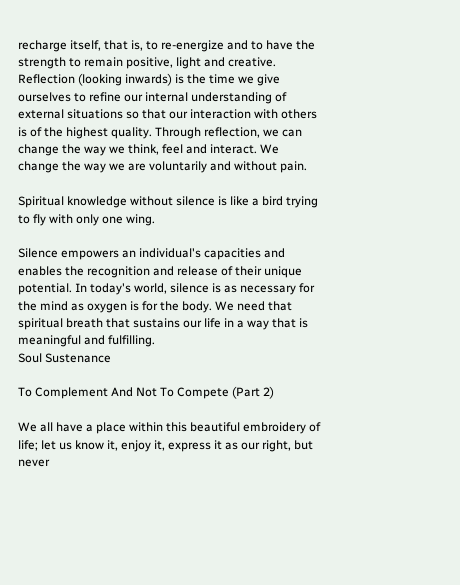recharge itself, that is, to re-energize and to have the strength to remain positive, light and creative. Reflection (looking inwards) is the time we give ourselves to refine our internal understanding of external situations so that our interaction with others is of the highest quality. Through reflection, we can change the way we think, feel and interact. We change the way we are voluntarily and without pain.

Spiritual knowledge without silence is like a bird trying to fly with only one wing.

Silence empowers an individual's capacities and enables the recognition and release of their unique potential. In today's world, silence is as necessary for the mind as oxygen is for the body. We need that spiritual breath that sustains our life in a way that is meaningful and fulfilling.
Soul Sustenance

To Complement And Not To Compete (Part 2)

We all have a place within this beautiful embroidery of life; let us know it, enjoy it, express it as our right, but never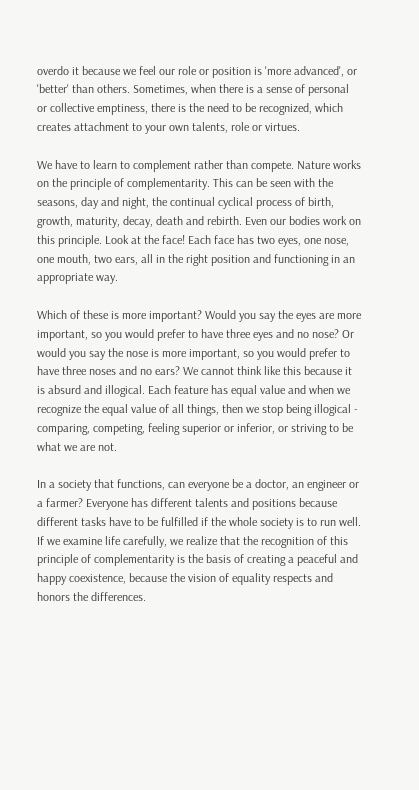overdo it because we feel our role or position is 'more advanced', or 'better' than others. Sometimes, when there is a sense of personal or collective emptiness, there is the need to be recognized, which creates attachment to your own talents, role or virtues.

We have to learn to complement rather than compete. Nature works on the principle of complementarity. This can be seen with the seasons, day and night, the continual cyclical process of birth, growth, maturity, decay, death and rebirth. Even our bodies work on this principle. Look at the face! Each face has two eyes, one nose, one mouth, two ears, all in the right position and functioning in an appropriate way.

Which of these is more important? Would you say the eyes are more important, so you would prefer to have three eyes and no nose? Or would you say the nose is more important, so you would prefer to have three noses and no ears? We cannot think like this because it is absurd and illogical. Each feature has equal value and when we recognize the equal value of all things, then we stop being illogical - comparing, competing, feeling superior or inferior, or striving to be what we are not.

In a society that functions, can everyone be a doctor, an engineer or a farmer? Everyone has different talents and positions because different tasks have to be fulfilled if the whole society is to run well. If we examine life carefully, we realize that the recognition of this principle of complementarity is the basis of creating a peaceful and happy coexistence, because the vision of equality respects and honors the differences.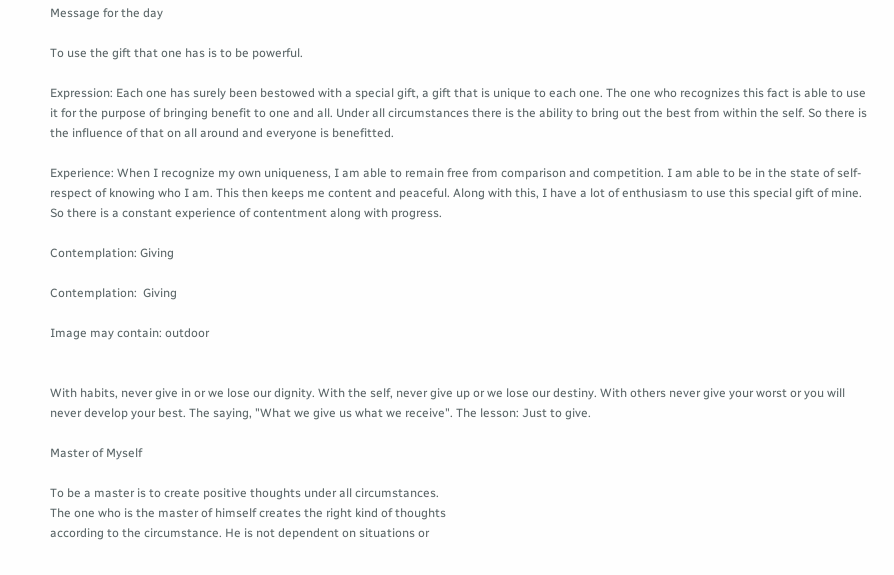Message for the day

To use the gift that one has is to be powerful.

Expression: Each one has surely been bestowed with a special gift, a gift that is unique to each one. The one who recognizes this fact is able to use it for the purpose of bringing benefit to one and all. Under all circumstances there is the ability to bring out the best from within the self. So there is the influence of that on all around and everyone is benefitted.

Experience: When I recognize my own uniqueness, I am able to remain free from comparison and competition. I am able to be in the state of self-respect of knowing who I am. This then keeps me content and peaceful. Along with this, I have a lot of enthusiasm to use this special gift of mine. So there is a constant experience of contentment along with progress.

Contemplation: Giving

Contemplation:  Giving

Image may contain: outdoor


With habits, never give in or we lose our dignity. With the self, never give up or we lose our destiny. With others never give your worst or you will never develop your best. The saying, "What we give us what we receive". The lesson: Just to give.

Master of Myself

To be a master is to create positive thoughts under all circumstances.
The one who is the master of himself creates the right kind of thoughts
according to the circumstance. He is not dependent on situations or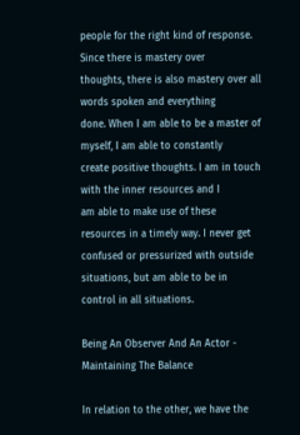people for the right kind of response. Since there is mastery over
thoughts, there is also mastery over all words spoken and everything
done. When I am able to be a master of myself, I am able to constantly
create positive thoughts. I am in touch with the inner resources and I
am able to make use of these resources in a timely way. I never get
confused or pressurized with outside situations, but am able to be in
control in all situations.

Being An Observer And An Actor - Maintaining The Balance

In relation to the other, we have the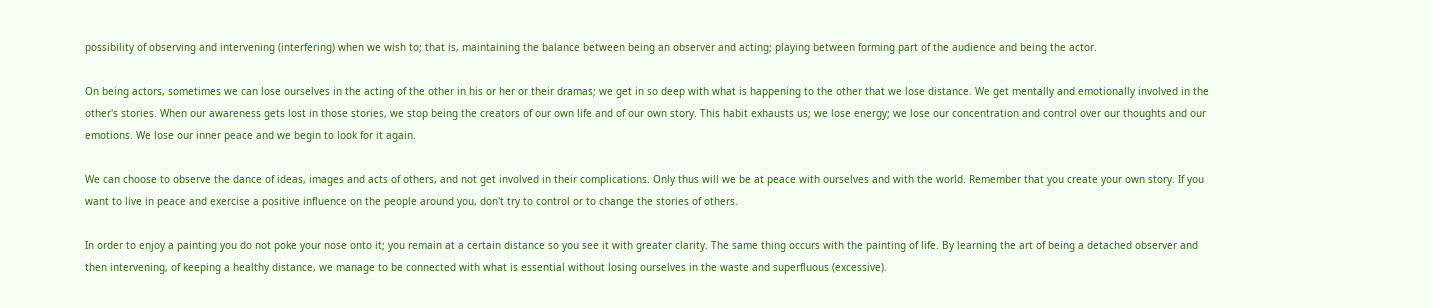possibility of observing and intervening (interfering) when we wish to; that is, maintaining the balance between being an observer and acting; playing between forming part of the audience and being the actor.

On being actors, sometimes we can lose ourselves in the acting of the other in his or her or their dramas; we get in so deep with what is happening to the other that we lose distance. We get mentally and emotionally involved in the other's stories. When our awareness gets lost in those stories, we stop being the creators of our own life and of our own story. This habit exhausts us; we lose energy; we lose our concentration and control over our thoughts and our emotions. We lose our inner peace and we begin to look for it again.

We can choose to observe the dance of ideas, images and acts of others, and not get involved in their complications. Only thus will we be at peace with ourselves and with the world. Remember that you create your own story. If you want to live in peace and exercise a positive influence on the people around you, don't try to control or to change the stories of others.

In order to enjoy a painting you do not poke your nose onto it; you remain at a certain distance so you see it with greater clarity. The same thing occurs with the painting of life. By learning the art of being a detached observer and then intervening, of keeping a healthy distance, we manage to be connected with what is essential without losing ourselves in the waste and superfluous (excessive).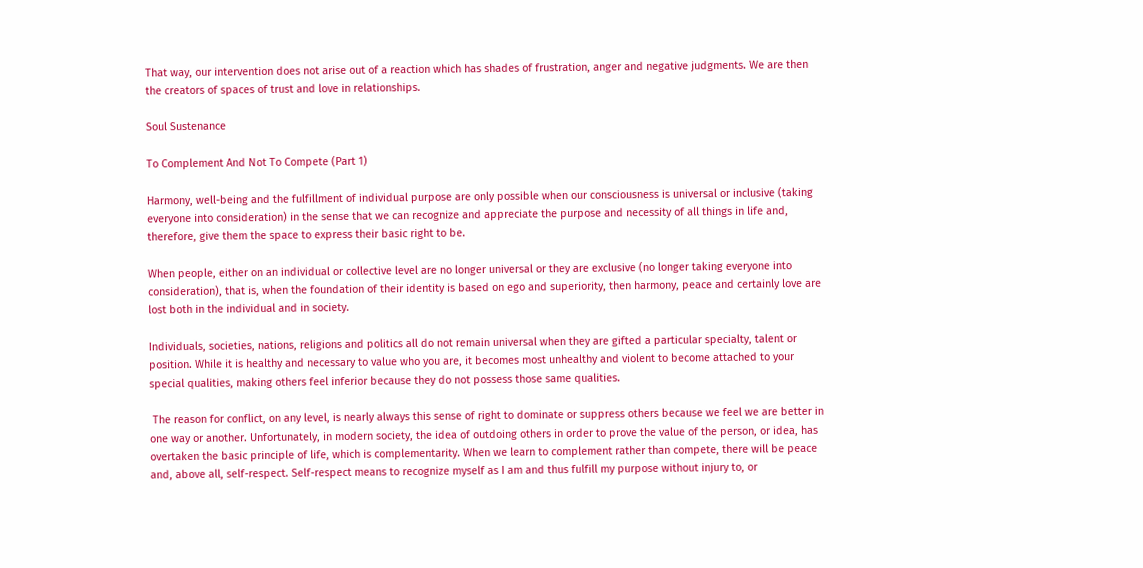That way, our intervention does not arise out of a reaction which has shades of frustration, anger and negative judgments. We are then the creators of spaces of trust and love in relationships.

Soul Sustenance

To Complement And Not To Compete (Part 1)

Harmony, well-being and the fulfillment of individual purpose are only possible when our consciousness is universal or inclusive (taking everyone into consideration) in the sense that we can recognize and appreciate the purpose and necessity of all things in life and, therefore, give them the space to express their basic right to be.

When people, either on an individual or collective level are no longer universal or they are exclusive (no longer taking everyone into consideration), that is, when the foundation of their identity is based on ego and superiority, then harmony, peace and certainly love are lost both in the individual and in society.

Individuals, societies, nations, religions and politics all do not remain universal when they are gifted a particular specialty, talent or position. While it is healthy and necessary to value who you are, it becomes most unhealthy and violent to become attached to your special qualities, making others feel inferior because they do not possess those same qualities.

 The reason for conflict, on any level, is nearly always this sense of right to dominate or suppress others because we feel we are better in one way or another. Unfortunately, in modern society, the idea of outdoing others in order to prove the value of the person, or idea, has overtaken the basic principle of life, which is complementarity. When we learn to complement rather than compete, there will be peace and, above all, self-respect. Self-respect means to recognize myself as I am and thus fulfill my purpose without injury to, or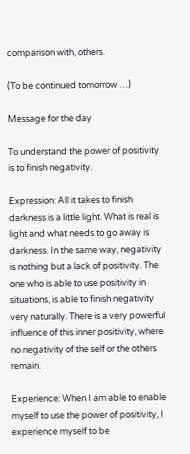comparison with, others.

(To be continued tomorrow …)

Message for the day

To understand the power of positivity is to finish negativity.

Expression: All it takes to finish darkness is a little light. What is real is light and what needs to go away is darkness. In the same way, negativity is nothing but a lack of positivity. The one who is able to use positivity in situations, is able to finish negativity very naturally. There is a very powerful influence of this inner positivity, where no negativity of the self or the others remain.

Experience: When I am able to enable myself to use the power of positivity, I experience myself to be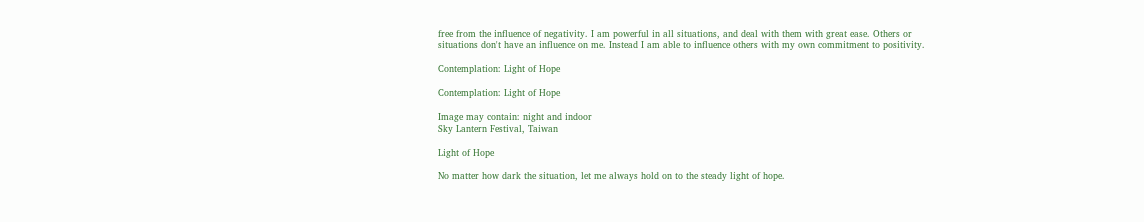free from the influence of negativity. I am powerful in all situations, and deal with them with great ease. Others or situations don't have an influence on me. Instead I am able to influence others with my own commitment to positivity.

Contemplation: Light of Hope

Contemplation: Light of Hope

Image may contain: night and indoor
Sky Lantern Festival, Taiwan

Light of Hope

No matter how dark the situation, let me always hold on to the steady light of hope.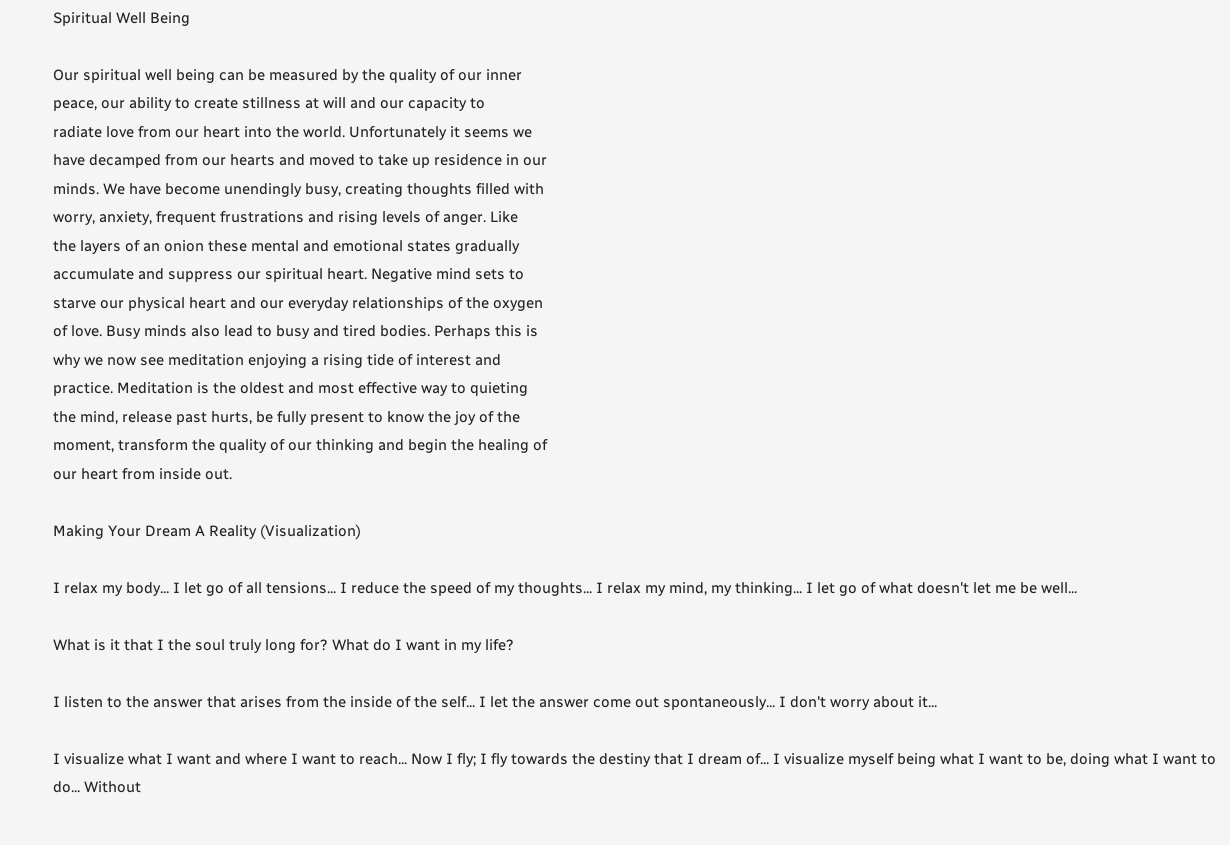Spiritual Well Being

Our spiritual well being can be measured by the quality of our inner
peace, our ability to create stillness at will and our capacity to
radiate love from our heart into the world. Unfortunately it seems we
have decamped from our hearts and moved to take up residence in our
minds. We have become unendingly busy, creating thoughts filled with
worry, anxiety, frequent frustrations and rising levels of anger. Like
the layers of an onion these mental and emotional states gradually
accumulate and suppress our spiritual heart. Negative mind sets to
starve our physical heart and our everyday relationships of the oxygen
of love. Busy minds also lead to busy and tired bodies. Perhaps this is
why we now see meditation enjoying a rising tide of interest and
practice. Meditation is the oldest and most effective way to quieting
the mind, release past hurts, be fully present to know the joy of the
moment, transform the quality of our thinking and begin the healing of
our heart from inside out.

Making Your Dream A Reality (Visualization)

I relax my body... I let go of all tensions... I reduce the speed of my thoughts... I relax my mind, my thinking... I let go of what doesn't let me be well...

What is it that I the soul truly long for? What do I want in my life?

I listen to the answer that arises from the inside of the self... I let the answer come out spontaneously... I don't worry about it...

I visualize what I want and where I want to reach... Now I fly; I fly towards the destiny that I dream of... I visualize myself being what I want to be, doing what I want to do... Without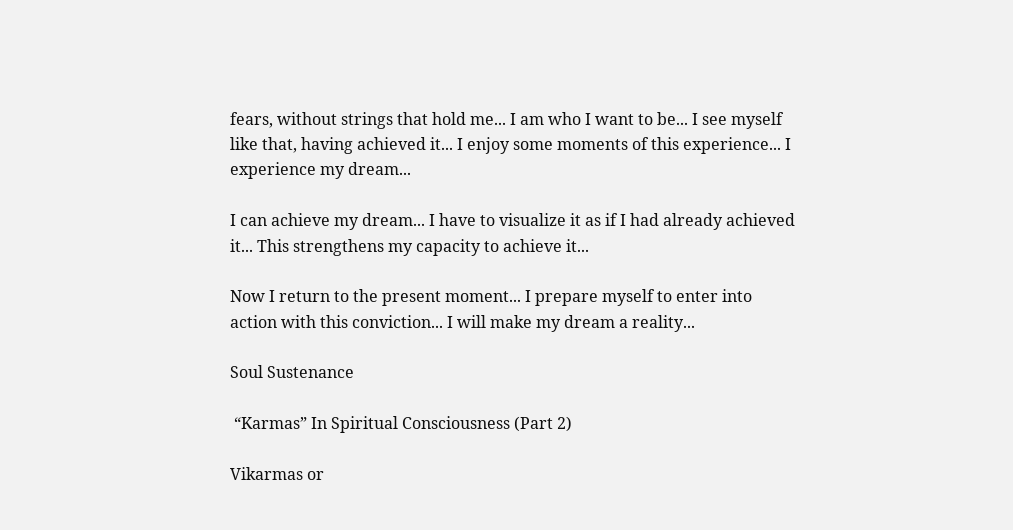fears, without strings that hold me... I am who I want to be... I see myself like that, having achieved it... I enjoy some moments of this experience... I experience my dream...

I can achieve my dream... I have to visualize it as if I had already achieved it... This strengthens my capacity to achieve it...

Now I return to the present moment... I prepare myself to enter into action with this conviction... I will make my dream a reality...

Soul Sustenance

 “Karmas” In Spiritual Consciousness (Part 2)

Vikarmas or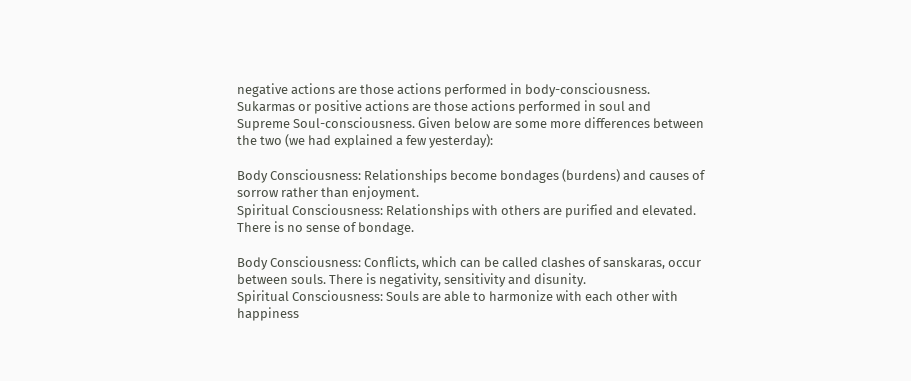negative actions are those actions performed in body-consciousness. Sukarmas or positive actions are those actions performed in soul and Supreme Soul-consciousness. Given below are some more differences between the two (we had explained a few yesterday):

Body Consciousness: Relationships become bondages (burdens) and causes of sorrow rather than enjoyment.
Spiritual Consciousness: Relationships with others are purified and elevated. There is no sense of bondage.

Body Consciousness: Conflicts, which can be called clashes of sanskaras, occur between souls. There is negativity, sensitivity and disunity.
Spiritual Consciousness: Souls are able to harmonize with each other with happiness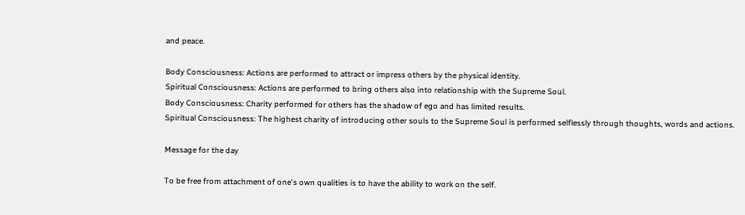and peace.

Body Consciousness: Actions are performed to attract or impress others by the physical identity.
Spiritual Consciousness: Actions are performed to bring others also into relationship with the Supreme Soul.
Body Consciousness: Charity performed for others has the shadow of ego and has limited results.
Spiritual Consciousness: The highest charity of introducing other souls to the Supreme Soul is performed selflessly through thoughts, words and actions.

Message for the day

To be free from attachment of one's own qualities is to have the ability to work on the self.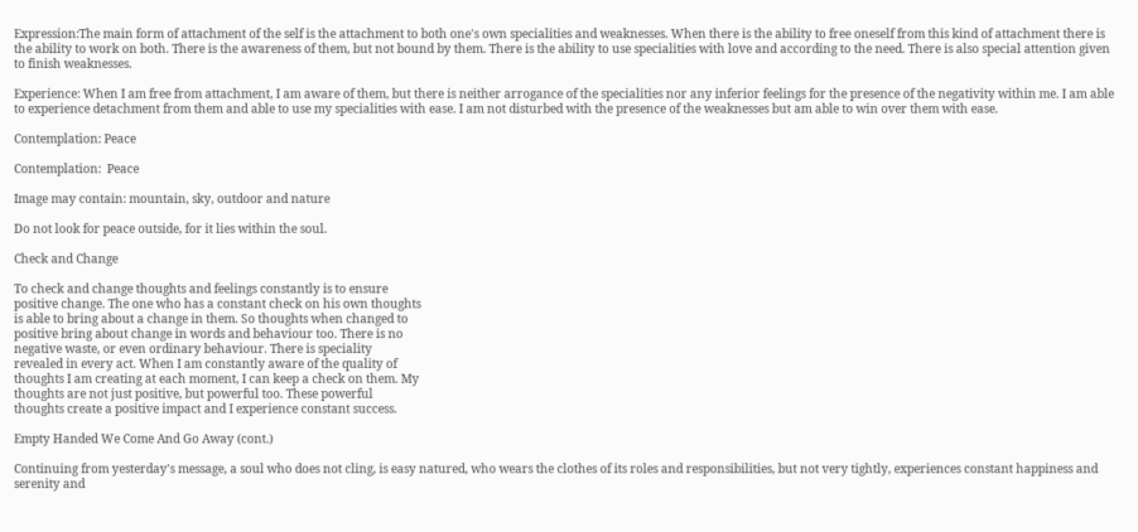Expression:The main form of attachment of the self is the attachment to both one's own specialities and weaknesses. When there is the ability to free oneself from this kind of attachment there is the ability to work on both. There is the awareness of them, but not bound by them. There is the ability to use specialities with love and according to the need. There is also special attention given to finish weaknesses.

Experience: When I am free from attachment, I am aware of them, but there is neither arrogance of the specialities nor any inferior feelings for the presence of the negativity within me. I am able to experience detachment from them and able to use my specialities with ease. I am not disturbed with the presence of the weaknesses but am able to win over them with ease.

Contemplation: Peace

Contemplation:  Peace

Image may contain: mountain, sky, outdoor and nature

Do not look for peace outside, for it lies within the soul.

Check and Change

To check and change thoughts and feelings constantly is to ensure
positive change. The one who has a constant check on his own thoughts
is able to bring about a change in them. So thoughts when changed to
positive bring about change in words and behaviour too. There is no
negative waste, or even ordinary behaviour. There is speciality
revealed in every act. When I am constantly aware of the quality of
thoughts I am creating at each moment, I can keep a check on them. My
thoughts are not just positive, but powerful too. These powerful
thoughts create a positive impact and I experience constant success.

Empty Handed We Come And Go Away (cont.)

Continuing from yesterday's message, a soul who does not cling, is easy natured, who wears the clothes of its roles and responsibilities, but not very tightly, experiences constant happiness and serenity and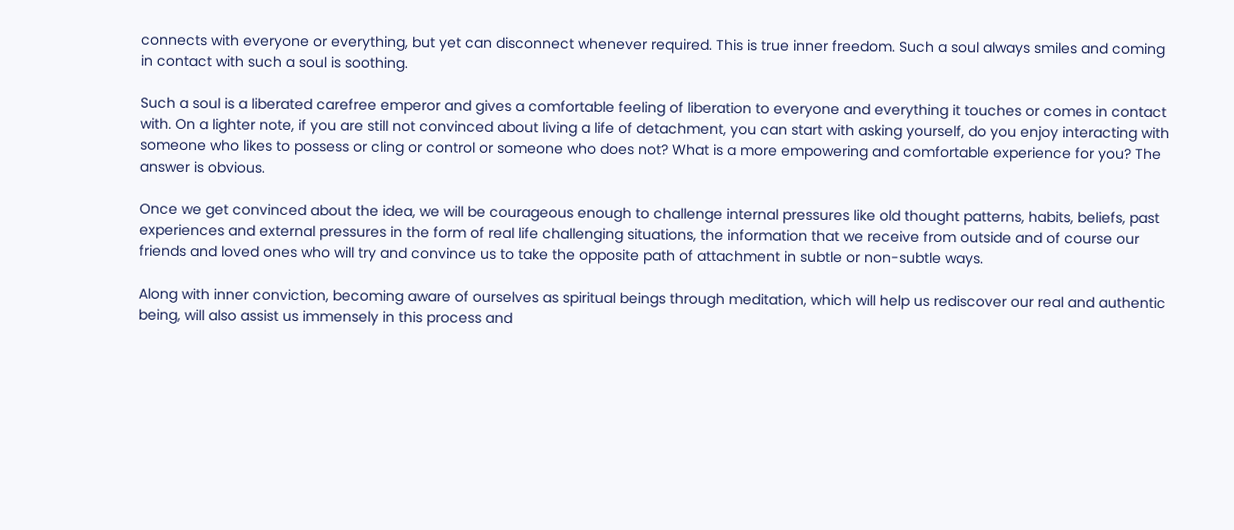connects with everyone or everything, but yet can disconnect whenever required. This is true inner freedom. Such a soul always smiles and coming in contact with such a soul is soothing.

Such a soul is a liberated carefree emperor and gives a comfortable feeling of liberation to everyone and everything it touches or comes in contact with. On a lighter note, if you are still not convinced about living a life of detachment, you can start with asking yourself, do you enjoy interacting with someone who likes to possess or cling or control or someone who does not? What is a more empowering and comfortable experience for you? The answer is obvious.

Once we get convinced about the idea, we will be courageous enough to challenge internal pressures like old thought patterns, habits, beliefs, past experiences and external pressures in the form of real life challenging situations, the information that we receive from outside and of course our friends and loved ones who will try and convince us to take the opposite path of attachment in subtle or non-subtle ways.

Along with inner conviction, becoming aware of ourselves as spiritual beings through meditation, which will help us rediscover our real and authentic being, will also assist us immensely in this process and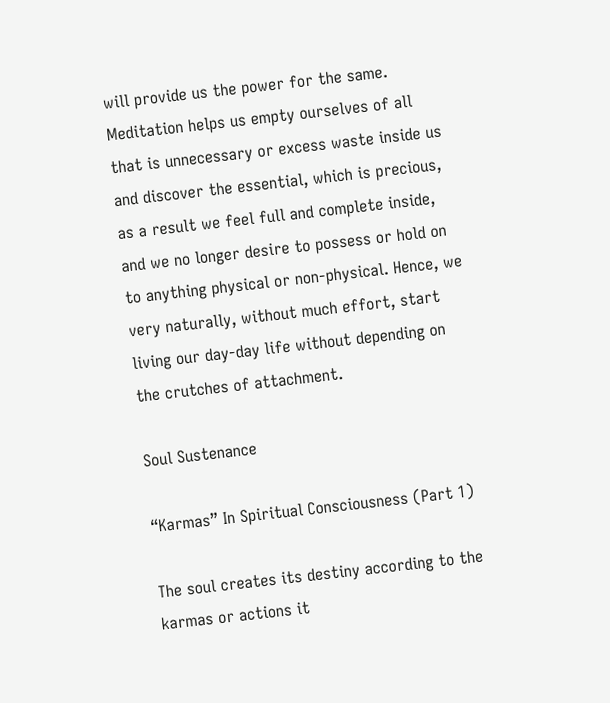will provide us the power for the same. Meditation helps us empty ourselves of all that is unnecessary or excess waste inside us and discover the essential, which is precious, as a result we feel full and complete inside, and we no longer desire to possess or hold on to anything physical or non-physical. Hence, we very naturally, without much effort, start living our day-day life without depending on the crutches of attachment.

Soul Sustenance

“Karmas” In Spiritual Consciousness (Part 1)

The soul creates its destiny according to the karmas or actions it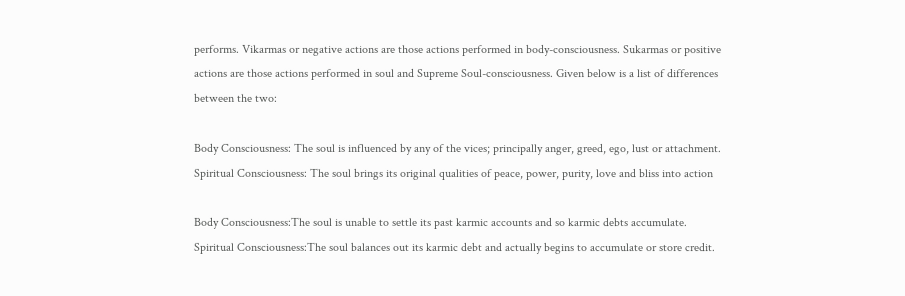performs. Vikarmas or negative actions are those actions performed in body-consciousness. Sukarmas or positive actions are those actions performed in soul and Supreme Soul-consciousness. Given below is a list of differences between the two:

Body Consciousness: The soul is influenced by any of the vices; principally anger, greed, ego, lust or attachment.
Spiritual Consciousness: The soul brings its original qualities of peace, power, purity, love and bliss into action

Body Consciousness:The soul is unable to settle its past karmic accounts and so karmic debts accumulate.
Spiritual Consciousness:The soul balances out its karmic debt and actually begins to accumulate or store credit.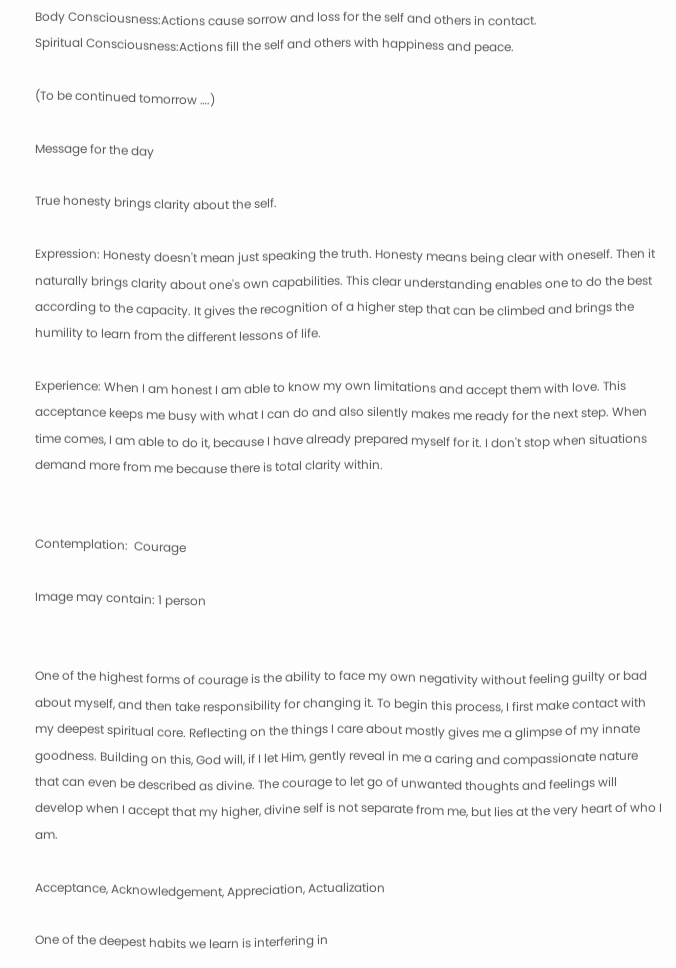Body Consciousness:Actions cause sorrow and loss for the self and others in contact.
Spiritual Consciousness:Actions fill the self and others with happiness and peace.

(To be continued tomorrow ….)

Message for the day

True honesty brings clarity about the self.

Expression: Honesty doesn't mean just speaking the truth. Honesty means being clear with oneself. Then it naturally brings clarity about one's own capabilities. This clear understanding enables one to do the best according to the capacity. It gives the recognition of a higher step that can be climbed and brings the humility to learn from the different lessons of life.

Experience: When I am honest I am able to know my own limitations and accept them with love. This acceptance keeps me busy with what I can do and also silently makes me ready for the next step. When time comes, I am able to do it, because I have already prepared myself for it. I don't stop when situations demand more from me because there is total clarity within.


Contemplation:  Courage

Image may contain: 1 person


One of the highest forms of courage is the ability to face my own negativity without feeling guilty or bad about myself, and then take responsibility for changing it. To begin this process, I first make contact with my deepest spiritual core. Reflecting on the things I care about mostly gives me a glimpse of my innate goodness. Building on this, God will, if I let Him, gently reveal in me a caring and compassionate nature that can even be described as divine. The courage to let go of unwanted thoughts and feelings will develop when I accept that my higher, divine self is not separate from me, but lies at the very heart of who I am.

Acceptance, Acknowledgement, Appreciation, Actualization

One of the deepest habits we learn is interfering in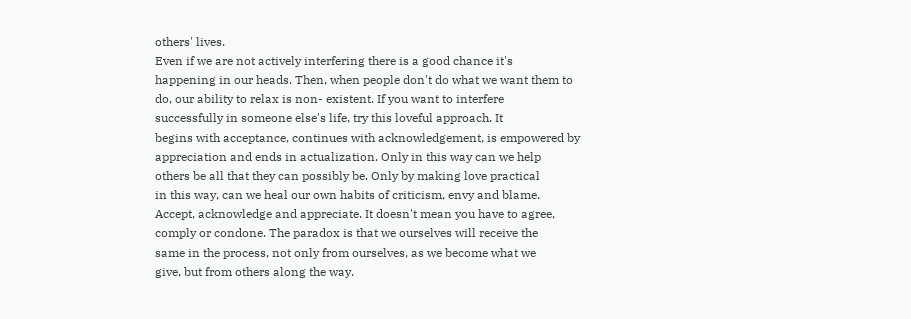others' lives.
Even if we are not actively interfering there is a good chance it's
happening in our heads. Then, when people don't do what we want them to
do, our ability to relax is non- existent. If you want to interfere
successfully in someone else's life, try this loveful approach. It
begins with acceptance, continues with acknowledgement, is empowered by appreciation and ends in actualization. Only in this way can we help
others be all that they can possibly be. Only by making love practical
in this way, can we heal our own habits of criticism, envy and blame.
Accept, acknowledge and appreciate. It doesn't mean you have to agree,
comply or condone. The paradox is that we ourselves will receive the
same in the process, not only from ourselves, as we become what we
give, but from others along the way.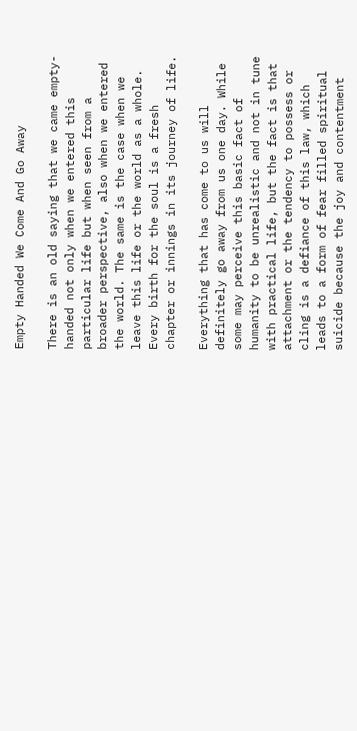Empty Handed We Come And Go Away

There is an old saying that we came empty-handed not only when we entered this particular life but when seen from a broader perspective, also when we entered the world. The same is the case when we leave this life or the world as a whole. Every birth for the soul is a fresh chapter or innings in its journey of life.

Everything that has come to us will definitely go away from us one day. While some may perceive this basic fact of humanity to be unrealistic and not in tune with practical life, but the fact is that attachment or the tendency to possess or cling is a defiance of this law, which leads to a form of fear filled spiritual suicide because the joy and contentment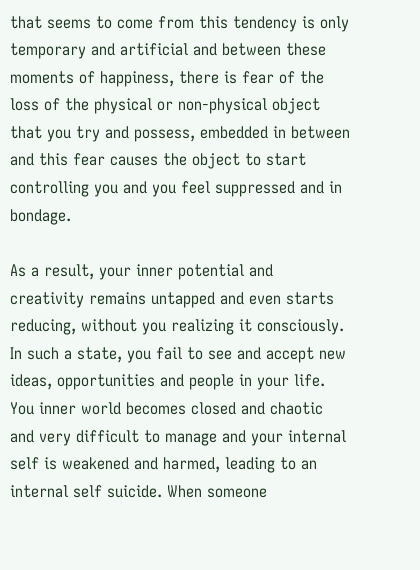that seems to come from this tendency is only temporary and artificial and between these moments of happiness, there is fear of the loss of the physical or non-physical object that you try and possess, embedded in between and this fear causes the object to start controlling you and you feel suppressed and in bondage.

As a result, your inner potential and creativity remains untapped and even starts reducing, without you realizing it consciously. In such a state, you fail to see and accept new ideas, opportunities and people in your life. You inner world becomes closed and chaotic and very difficult to manage and your internal self is weakened and harmed, leading to an internal self suicide. When someone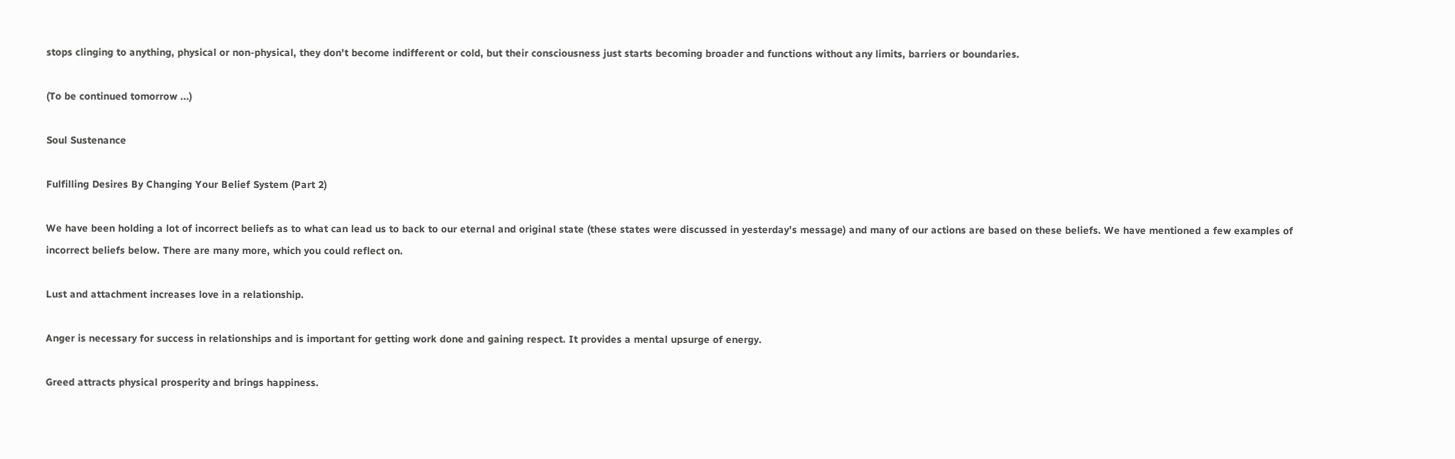stops clinging to anything, physical or non-physical, they don't become indifferent or cold, but their consciousness just starts becoming broader and functions without any limits, barriers or boundaries.

(To be continued tomorrow ...)

Soul Sustenance

Fulfilling Desires By Changing Your Belief System (Part 2)

We have been holding a lot of incorrect beliefs as to what can lead us to back to our eternal and original state (these states were discussed in yesterday’s message) and many of our actions are based on these beliefs. We have mentioned a few examples of incorrect beliefs below. There are many more, which you could reflect on.

Lust and attachment increases love in a relationship.

Anger is necessary for success in relationships and is important for getting work done and gaining respect. It provides a mental upsurge of energy.

Greed attracts physical prosperity and brings happiness.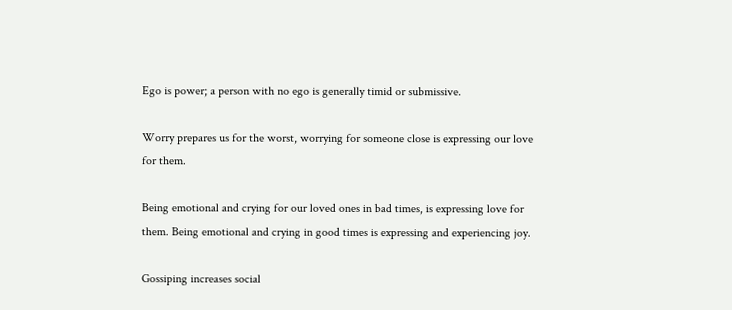Ego is power; a person with no ego is generally timid or submissive.

Worry prepares us for the worst, worrying for someone close is expressing our love for them.

Being emotional and crying for our loved ones in bad times, is expressing love for them. Being emotional and crying in good times is expressing and experiencing joy.

Gossiping increases social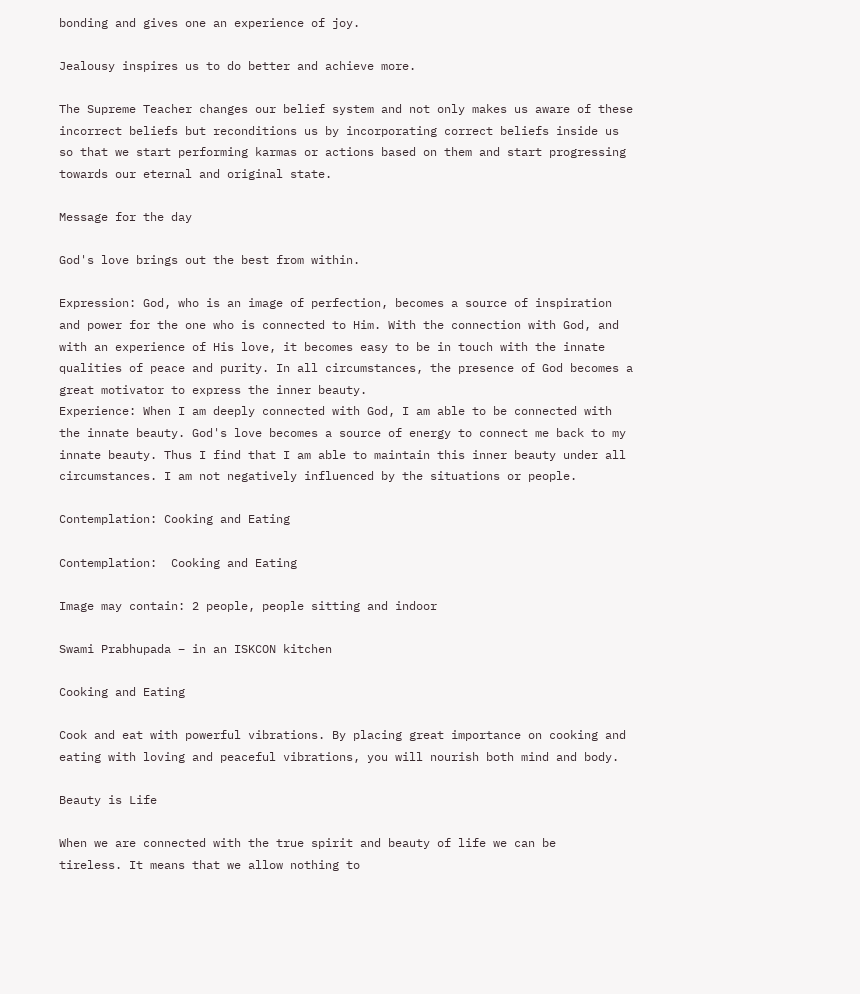bonding and gives one an experience of joy.

Jealousy inspires us to do better and achieve more.

The Supreme Teacher changes our belief system and not only makes us aware of these incorrect beliefs but reconditions us by incorporating correct beliefs inside us so that we start performing karmas or actions based on them and start progressing towards our eternal and original state.

Message for the day

God's love brings out the best from within.

Expression: God, who is an image of perfection, becomes a source of inspiration and power for the one who is connected to Him. With the connection with God, and with an experience of His love, it becomes easy to be in touch with the innate qualities of peace and purity. In all circumstances, the presence of God becomes a great motivator to express the inner beauty.
Experience: When I am deeply connected with God, I am able to be connected with the innate beauty. God's love becomes a source of energy to connect me back to my innate beauty. Thus I find that I am able to maintain this inner beauty under all circumstances. I am not negatively influenced by the situations or people.

Contemplation: Cooking and Eating

Contemplation:  Cooking and Eating

Image may contain: 2 people, people sitting and indoor

Swami Prabhupada – in an ISKCON kitchen

Cooking and Eating

Cook and eat with powerful vibrations. By placing great importance on cooking and eating with loving and peaceful vibrations, you will nourish both mind and body.

Beauty is Life

When we are connected with the true spirit and beauty of life we can be
tireless. It means that we allow nothing to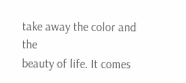take away the color and the
beauty of life. It comes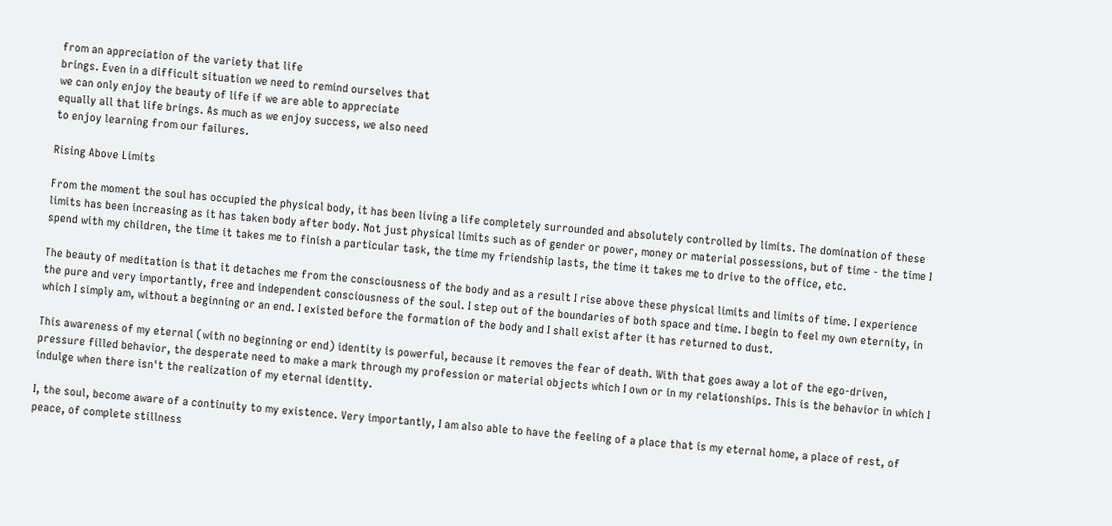from an appreciation of the variety that life
brings. Even in a difficult situation we need to remind ourselves that
we can only enjoy the beauty of life if we are able to appreciate
equally all that life brings. As much as we enjoy success, we also need
to enjoy learning from our failures.

Rising Above Limits

From the moment the soul has occupied the physical body, it has been living a life completely surrounded and absolutely controlled by limits. The domination of these limits has been increasing as it has taken body after body. Not just physical limits such as of gender or power, money or material possessions, but of time - the time I spend with my children, the time it takes me to finish a particular task, the time my friendship lasts, the time it takes me to drive to the office, etc.

The beauty of meditation is that it detaches me from the consciousness of the body and as a result I rise above these physical limits and limits of time. I experience the pure and very importantly, free and independent consciousness of the soul. I step out of the boundaries of both space and time. I begin to feel my own eternity, in which I simply am, without a beginning or an end. I existed before the formation of the body and I shall exist after it has returned to dust.

This awareness of my eternal (with no beginning or end) identity is powerful, because it removes the fear of death. With that goes away a lot of the ego-driven, pressure filled behavior, the desperate need to make a mark through my profession or material objects which I own or in my relationships. This is the behavior in which I indulge when there isn't the realization of my eternal identity.

I, the soul, become aware of a continuity to my existence. Very importantly, I am also able to have the feeling of a place that is my eternal home, a place of rest, of peace, of complete stillness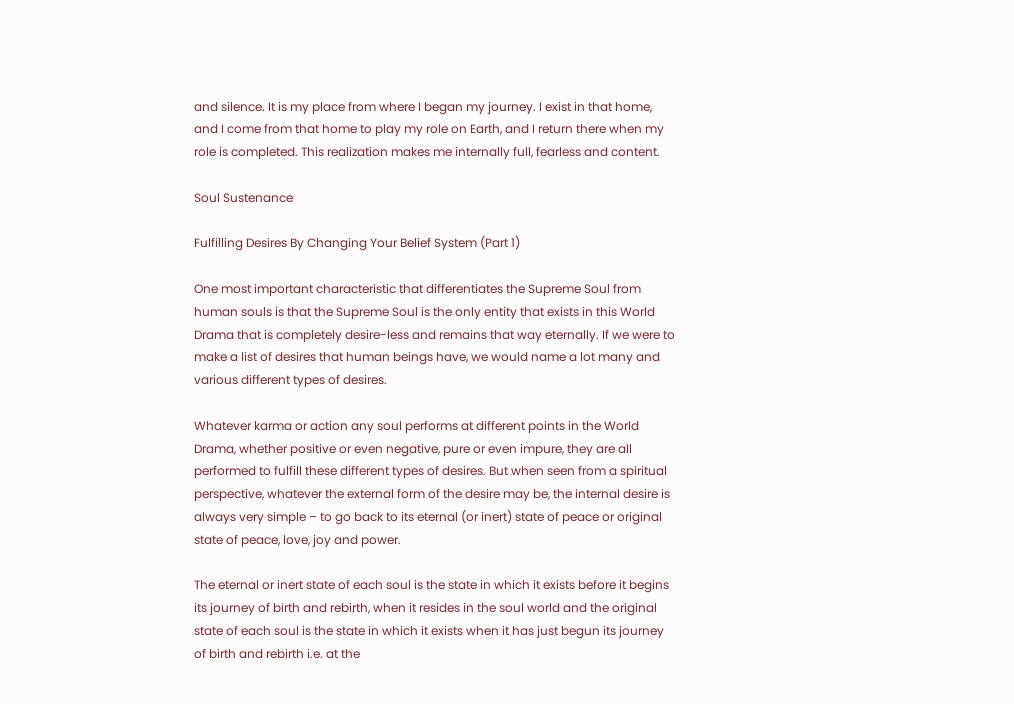and silence. It is my place from where I began my journey. I exist in that home, and I come from that home to play my role on Earth, and I return there when my role is completed. This realization makes me internally full, fearless and content.

Soul Sustenance

Fulfilling Desires By Changing Your Belief System (Part 1)

One most important characteristic that differentiates the Supreme Soul from human souls is that the Supreme Soul is the only entity that exists in this World Drama that is completely desire-less and remains that way eternally. If we were to make a list of desires that human beings have, we would name a lot many and various different types of desires.

Whatever karma or action any soul performs at different points in the World Drama, whether positive or even negative, pure or even impure, they are all performed to fulfill these different types of desires. But when seen from a spiritual perspective, whatever the external form of the desire may be, the internal desire is always very simple – to go back to its eternal (or inert) state of peace or original state of peace, love, joy and power.

The eternal or inert state of each soul is the state in which it exists before it begins its journey of birth and rebirth, when it resides in the soul world and the original state of each soul is the state in which it exists when it has just begun its journey of birth and rebirth i.e. at the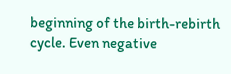beginning of the birth-rebirth cycle. Even negative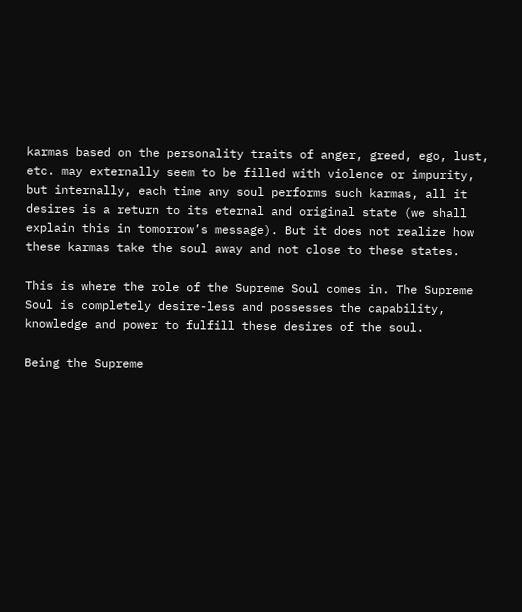karmas based on the personality traits of anger, greed, ego, lust, etc. may externally seem to be filled with violence or impurity, but internally, each time any soul performs such karmas, all it desires is a return to its eternal and original state (we shall explain this in tomorrow’s message). But it does not realize how these karmas take the soul away and not close to these states.

This is where the role of the Supreme Soul comes in. The Supreme Soul is completely desire-less and possesses the capability, knowledge and power to fulfill these desires of the soul.

Being the Supreme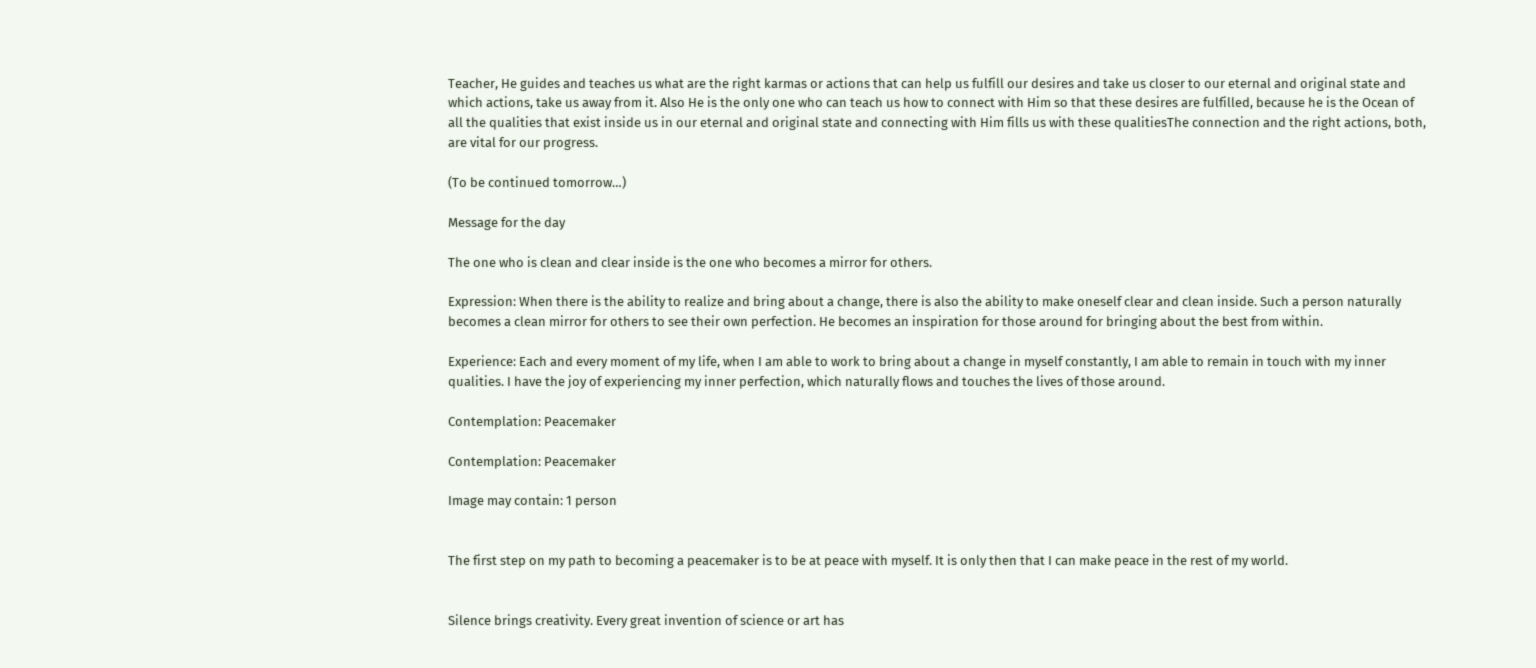Teacher, He guides and teaches us what are the right karmas or actions that can help us fulfill our desires and take us closer to our eternal and original state and which actions, take us away from it. Also He is the only one who can teach us how to connect with Him so that these desires are fulfilled, because he is the Ocean of all the qualities that exist inside us in our eternal and original state and connecting with Him fills us with these qualitiesThe connection and the right actions, both, are vital for our progress.

(To be continued tomorrow…)

Message for the day

The one who is clean and clear inside is the one who becomes a mirror for others.

Expression: When there is the ability to realize and bring about a change, there is also the ability to make oneself clear and clean inside. Such a person naturally becomes a clean mirror for others to see their own perfection. He becomes an inspiration for those around for bringing about the best from within.

Experience: Each and every moment of my life, when I am able to work to bring about a change in myself constantly, I am able to remain in touch with my inner qualities. I have the joy of experiencing my inner perfection, which naturally flows and touches the lives of those around.

Contemplation: Peacemaker

Contemplation: Peacemaker

Image may contain: 1 person


The first step on my path to becoming a peacemaker is to be at peace with myself. It is only then that I can make peace in the rest of my world.


Silence brings creativity. Every great invention of science or art has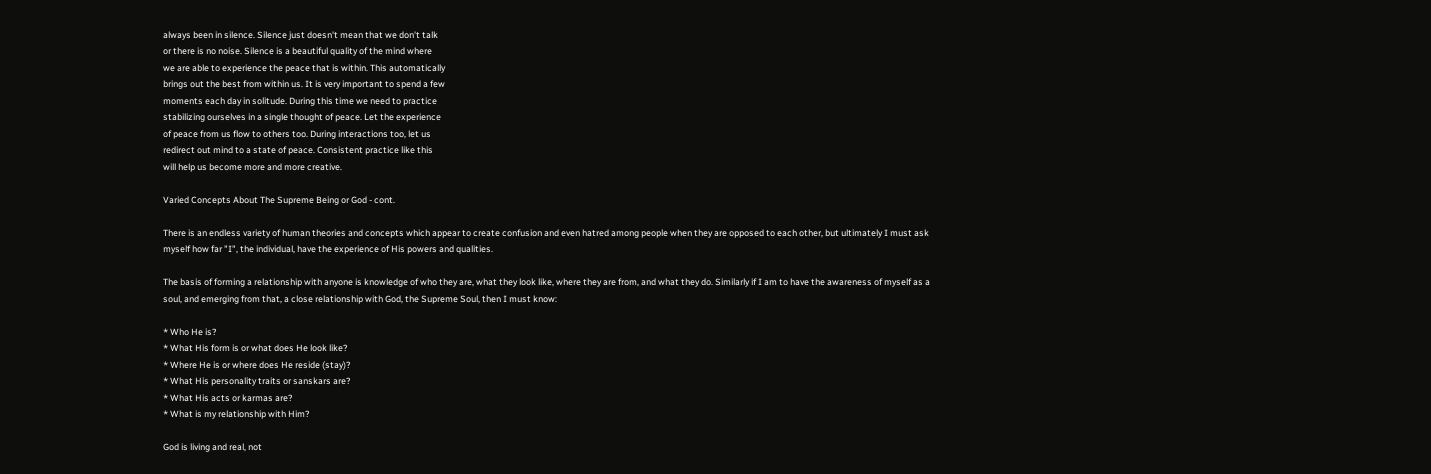always been in silence. Silence just doesn't mean that we don't talk
or there is no noise. Silence is a beautiful quality of the mind where
we are able to experience the peace that is within. This automatically
brings out the best from within us. It is very important to spend a few
moments each day in solitude. During this time we need to practice
stabilizing ourselves in a single thought of peace. Let the experience
of peace from us flow to others too. During interactions too, let us
redirect out mind to a state of peace. Consistent practice like this
will help us become more and more creative.

Varied Concepts About The Supreme Being or God - cont.

There is an endless variety of human theories and concepts which appear to create confusion and even hatred among people when they are opposed to each other, but ultimately I must ask myself how far "I", the individual, have the experience of His powers and qualities.

The basis of forming a relationship with anyone is knowledge of who they are, what they look like, where they are from, and what they do. Similarly if I am to have the awareness of myself as a soul, and emerging from that, a close relationship with God, the Supreme Soul, then I must know:

* Who He is?
* What His form is or what does He look like?
* Where He is or where does He reside (stay)?
* What His personality traits or sanskars are?
* What His acts or karmas are?
* What is my relationship with Him?

God is living and real, not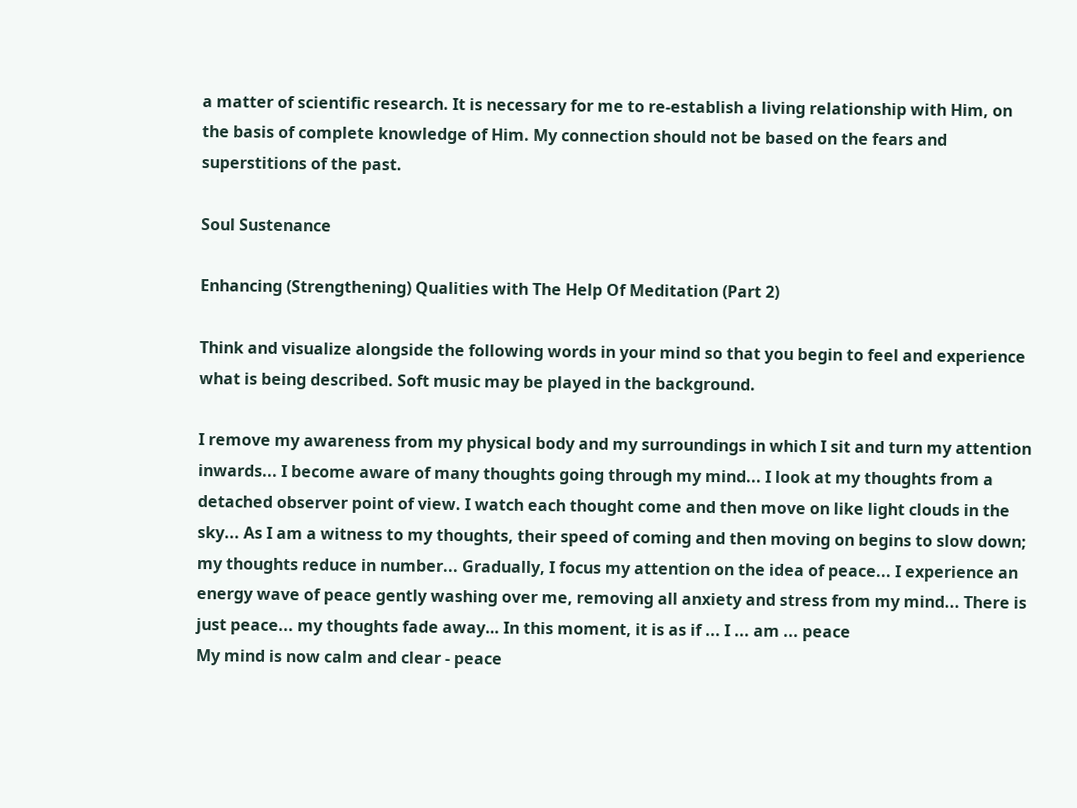a matter of scientific research. It is necessary for me to re-establish a living relationship with Him, on the basis of complete knowledge of Him. My connection should not be based on the fears and superstitions of the past.

Soul Sustenance

Enhancing (Strengthening) Qualities with The Help Of Meditation (Part 2)

Think and visualize alongside the following words in your mind so that you begin to feel and experience what is being described. Soft music may be played in the background.

I remove my awareness from my physical body and my surroundings in which I sit and turn my attention inwards... I become aware of many thoughts going through my mind... I look at my thoughts from a detached observer point of view. I watch each thought come and then move on like light clouds in the sky... As I am a witness to my thoughts, their speed of coming and then moving on begins to slow down; my thoughts reduce in number... Gradually, I focus my attention on the idea of peace... I experience an energy wave of peace gently washing over me, removing all anxiety and stress from my mind... There is just peace... my thoughts fade away… In this moment, it is as if ... I ... am ... peace
My mind is now calm and clear - peace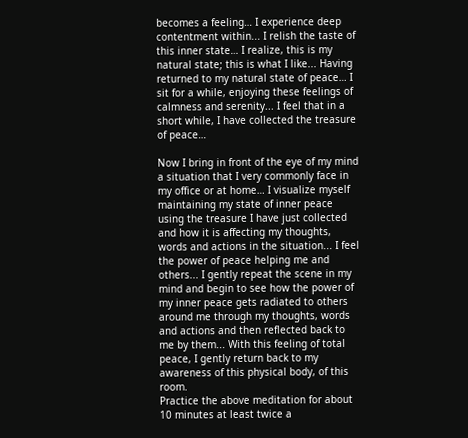becomes a feeling… I experience deep contentment within... I relish the taste of this inner state… I realize, this is my natural state; this is what I like... Having returned to my natural state of peace… I sit for a while, enjoying these feelings of calmness and serenity... I feel that in a short while, I have collected the treasure of peace…

Now I bring in front of the eye of my mind a situation that I very commonly face in my office or at home… I visualize myself maintaining my state of inner peace using the treasure I have just collected and how it is affecting my thoughts, words and actions in the situation... I feel the power of peace helping me and others... I gently repeat the scene in my mind and begin to see how the power of my inner peace gets radiated to others around me through my thoughts, words and actions and then reflected back to me by them... With this feeling of total peace, I gently return back to my awareness of this physical body, of this room.
Practice the above meditation for about 10 minutes at least twice a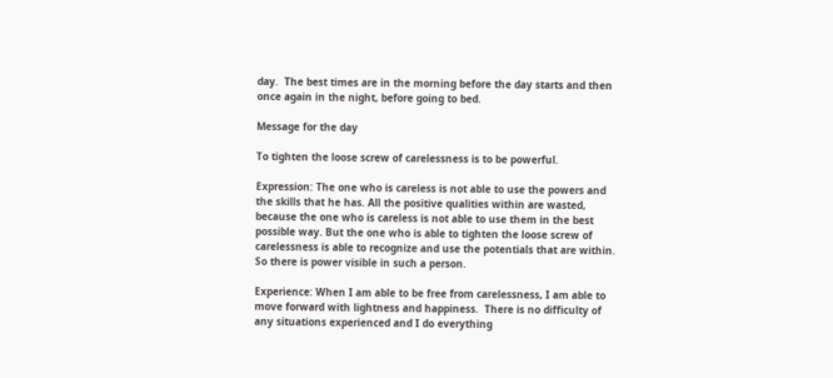day.  The best times are in the morning before the day starts and then once again in the night, before going to bed.

Message for the day

To tighten the loose screw of carelessness is to be powerful.

Expression: The one who is careless is not able to use the powers and the skills that he has. All the positive qualities within are wasted, because the one who is careless is not able to use them in the best possible way. But the one who is able to tighten the loose screw of carelessness is able to recognize and use the potentials that are within. So there is power visible in such a person.

Experience: When I am able to be free from carelessness, I am able to move forward with lightness and happiness.  There is no difficulty of any situations experienced and I do everything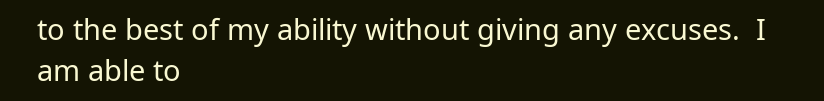to the best of my ability without giving any excuses.  I am able to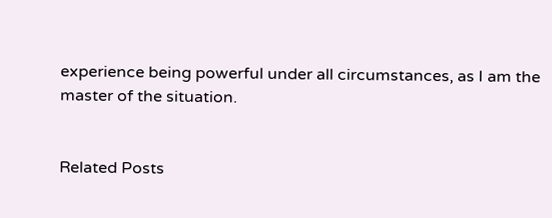experience being powerful under all circumstances, as I am the master of the situation.


Related Posts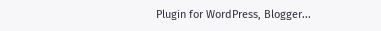Plugin for WordPress, Blogger...